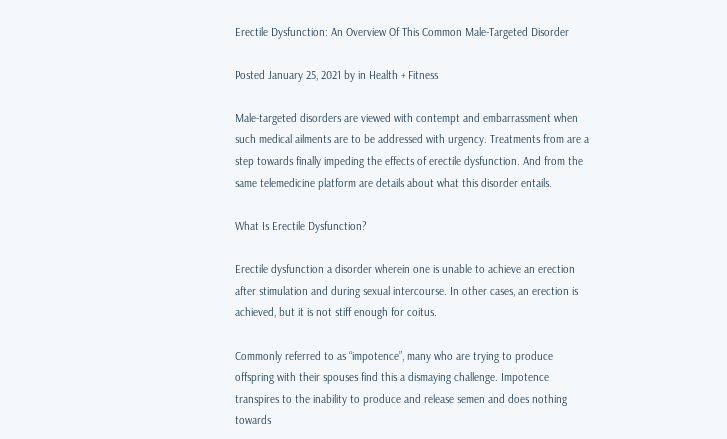Erectile Dysfunction: An Overview Of This Common Male-Targeted Disorder

Posted January 25, 2021 by in Health + Fitness

Male-targeted disorders are viewed with contempt and embarrassment when such medical ailments are to be addressed with urgency. Treatments from are a step towards finally impeding the effects of erectile dysfunction. And from the same telemedicine platform are details about what this disorder entails.

What Is Erectile Dysfunction?

Erectile dysfunction a disorder wherein one is unable to achieve an erection after stimulation and during sexual intercourse. In other cases, an erection is achieved, but it is not stiff enough for coitus.

Commonly referred to as “impotence”, many who are trying to produce offspring with their spouses find this a dismaying challenge. Impotence transpires to the inability to produce and release semen and does nothing towards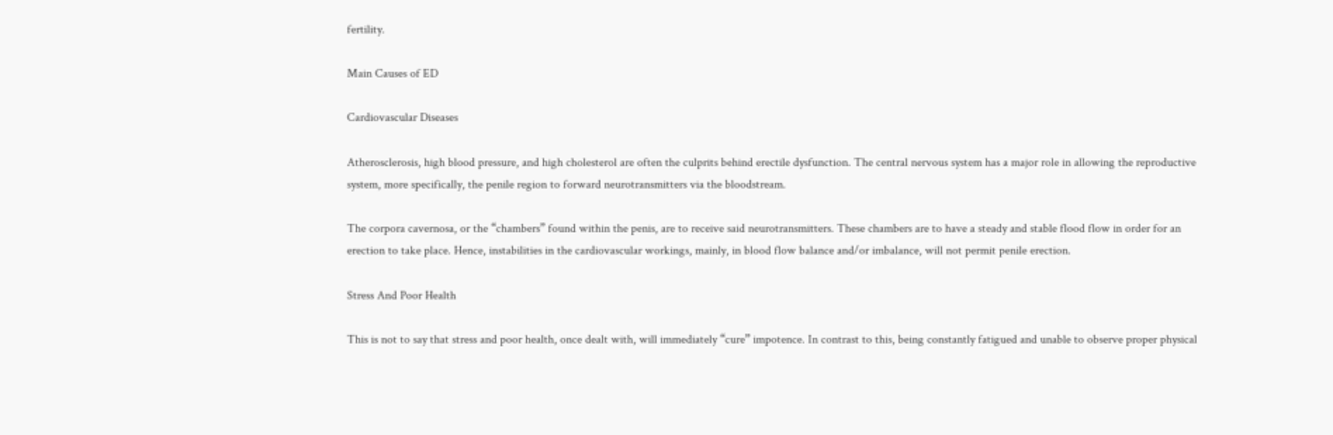fertility.

Main Causes of ED

Cardiovascular Diseases

Atherosclerosis, high blood pressure, and high cholesterol are often the culprits behind erectile dysfunction. The central nervous system has a major role in allowing the reproductive system, more specifically, the penile region to forward neurotransmitters via the bloodstream.

The corpora cavernosa, or the “chambers” found within the penis, are to receive said neurotransmitters. These chambers are to have a steady and stable flood flow in order for an erection to take place. Hence, instabilities in the cardiovascular workings, mainly, in blood flow balance and/or imbalance, will not permit penile erection.

Stress And Poor Health

This is not to say that stress and poor health, once dealt with, will immediately “cure” impotence. In contrast to this, being constantly fatigued and unable to observe proper physical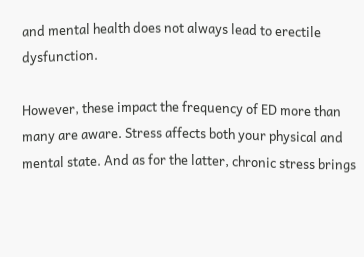and mental health does not always lead to erectile dysfunction.

However, these impact the frequency of ED more than many are aware. Stress affects both your physical and mental state. And as for the latter, chronic stress brings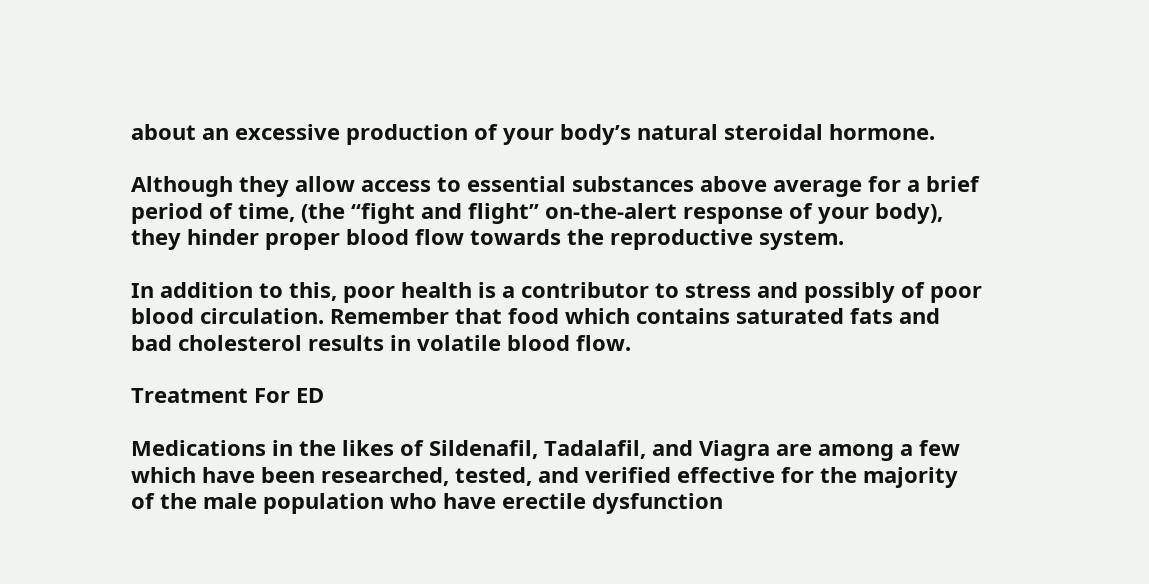about an excessive production of your body’s natural steroidal hormone.

Although they allow access to essential substances above average for a brief period of time, (the “fight and flight” on-the-alert response of your body), they hinder proper blood flow towards the reproductive system.

In addition to this, poor health is a contributor to stress and possibly of poor blood circulation. Remember that food which contains saturated fats and bad cholesterol results in volatile blood flow.

Treatment For ED

Medications in the likes of Sildenafil, Tadalafil, and Viagra are among a few which have been researched, tested, and verified effective for the majority of the male population who have erectile dysfunction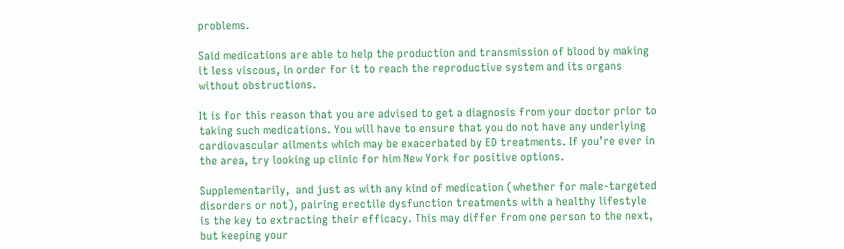problems.

Said medications are able to help the production and transmission of blood by making it less viscous, in order for it to reach the reproductive system and its organs without obstructions.

It is for this reason that you are advised to get a diagnosis from your doctor prior to taking such medications. You will have to ensure that you do not have any underlying cardiovascular ailments which may be exacerbated by ED treatments. If you’re ever in the area, try looking up clinic for him New York for positive options.

Supplementarily,  and just as with any kind of medication (whether for male-targeted disorders or not), pairing erectile dysfunction treatments with a healthy lifestyle is the key to extracting their efficacy. This may differ from one person to the next, but keeping your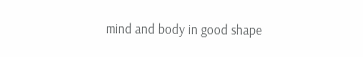mind and body in good shape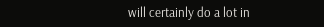will certainly do a lot in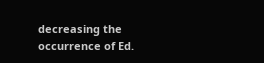decreasing the occurrence of Ed.